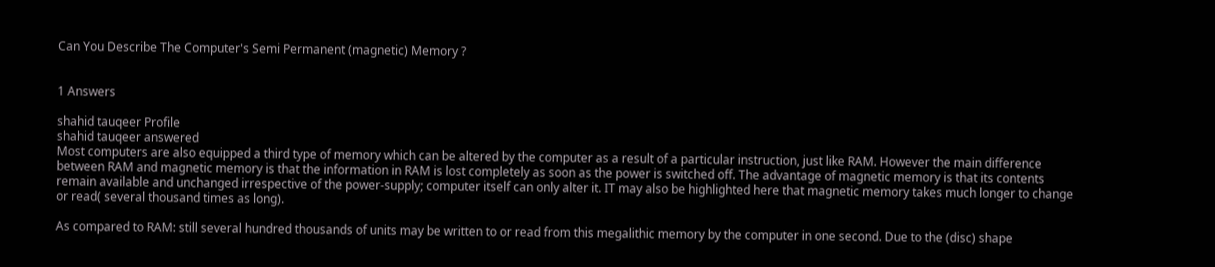Can You Describe The Computer's Semi Permanent (magnetic) Memory ?


1 Answers

shahid tauqeer Profile
shahid tauqeer answered
Most computers are also equipped a third type of memory which can be altered by the computer as a result of a particular instruction, just like RAM. However the main difference between RAM and magnetic memory is that the information in RAM is lost completely as soon as the power is switched off. The advantage of magnetic memory is that its contents remain available and unchanged irrespective of the power-supply; computer itself can only alter it. IT may also be highlighted here that magnetic memory takes much longer to change or read( several thousand times as long).

As compared to RAM: still several hundred thousands of units may be written to or read from this megalithic memory by the computer in one second. Due to the (disc) shape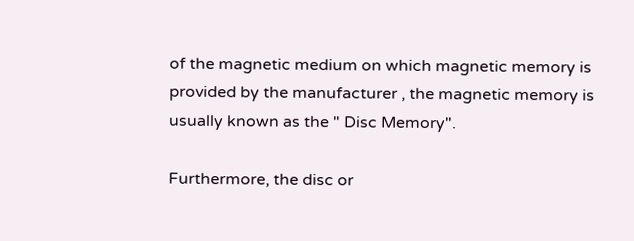of the magnetic medium on which magnetic memory is provided by the manufacturer , the magnetic memory is usually known as the " Disc Memory".

Furthermore, the disc or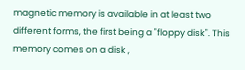magnetic memory is available in at least two different forms, the first being a "floppy disk". This memory comes on a disk ,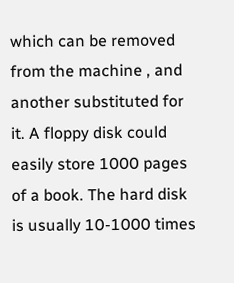which can be removed from the machine , and another substituted for it. A floppy disk could easily store 1000 pages of a book. The hard disk is usually 10-1000 times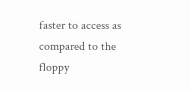faster to access as compared to the floppy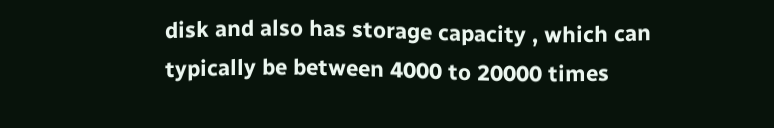disk and also has storage capacity , which can typically be between 4000 to 20000 times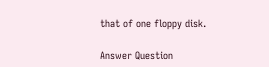that of one floppy disk.

Answer Question